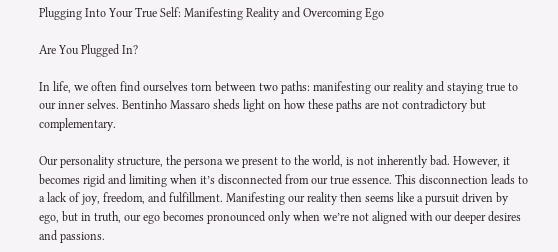Plugging Into Your True Self: Manifesting Reality and Overcoming Ego

Are You Plugged In?

In life, we often find ourselves torn between two paths: manifesting our reality and staying true to our inner selves. Bentinho Massaro sheds light on how these paths are not contradictory but complementary.

Our personality structure, the persona we present to the world, is not inherently bad. However, it becomes rigid and limiting when it’s disconnected from our true essence. This disconnection leads to a lack of joy, freedom, and fulfillment. Manifesting our reality then seems like a pursuit driven by ego, but in truth, our ego becomes pronounced only when we’re not aligned with our deeper desires and passions.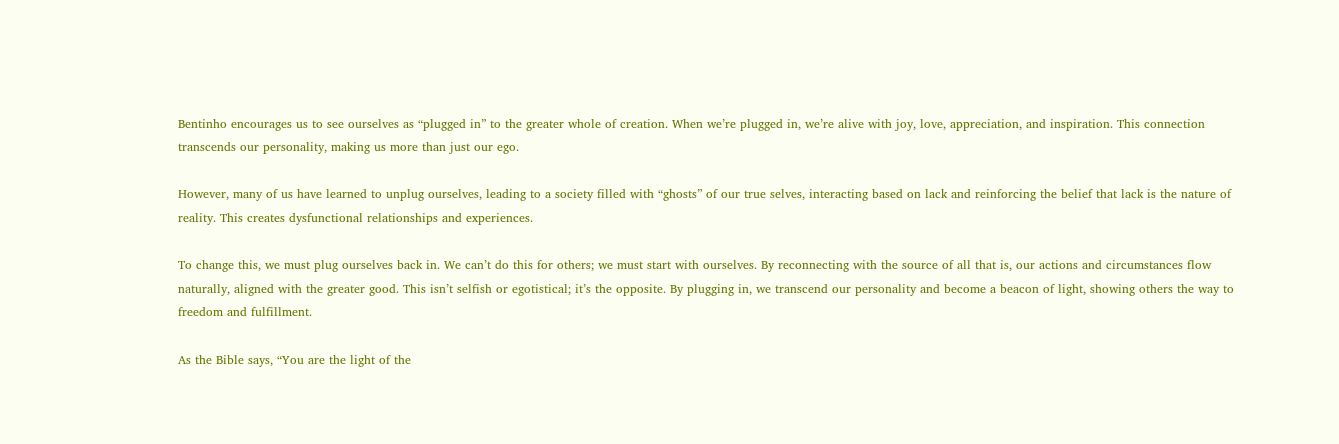Bentinho encourages us to see ourselves as “plugged in” to the greater whole of creation. When we’re plugged in, we’re alive with joy, love, appreciation, and inspiration. This connection transcends our personality, making us more than just our ego.

However, many of us have learned to unplug ourselves, leading to a society filled with “ghosts” of our true selves, interacting based on lack and reinforcing the belief that lack is the nature of reality. This creates dysfunctional relationships and experiences.

To change this, we must plug ourselves back in. We can’t do this for others; we must start with ourselves. By reconnecting with the source of all that is, our actions and circumstances flow naturally, aligned with the greater good. This isn’t selfish or egotistical; it’s the opposite. By plugging in, we transcend our personality and become a beacon of light, showing others the way to freedom and fulfillment.

As the Bible says, “You are the light of the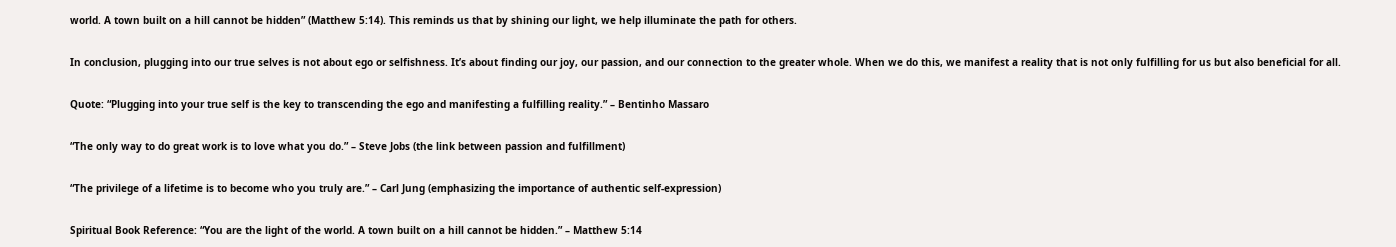world. A town built on a hill cannot be hidden” (Matthew 5:14). This reminds us that by shining our light, we help illuminate the path for others.

In conclusion, plugging into our true selves is not about ego or selfishness. It’s about finding our joy, our passion, and our connection to the greater whole. When we do this, we manifest a reality that is not only fulfilling for us but also beneficial for all.

Quote: “Plugging into your true self is the key to transcending the ego and manifesting a fulfilling reality.” – Bentinho Massaro

“The only way to do great work is to love what you do.” – Steve Jobs (the link between passion and fulfillment)

“The privilege of a lifetime is to become who you truly are.” – Carl Jung (emphasizing the importance of authentic self-expression)

Spiritual Book Reference: “You are the light of the world. A town built on a hill cannot be hidden.” – Matthew 5:14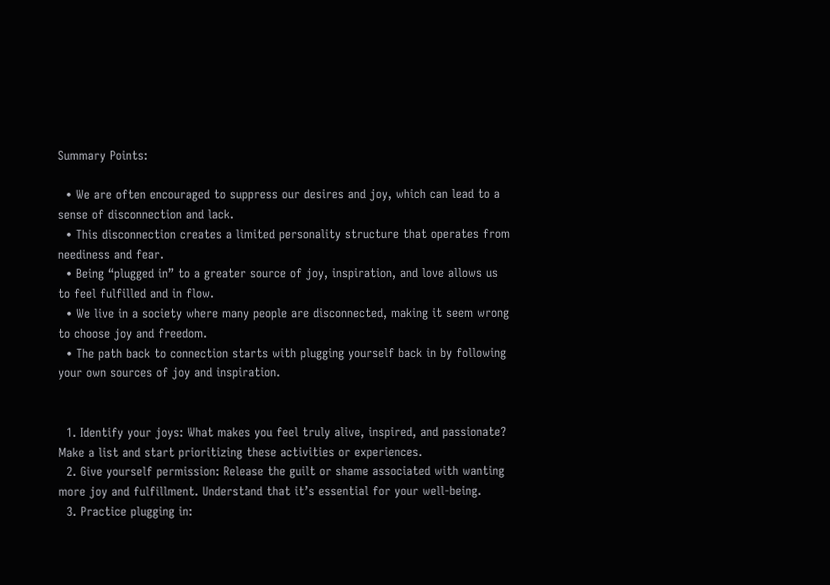Summary Points:

  • We are often encouraged to suppress our desires and joy, which can lead to a sense of disconnection and lack.
  • This disconnection creates a limited personality structure that operates from neediness and fear.
  • Being “plugged in” to a greater source of joy, inspiration, and love allows us to feel fulfilled and in flow.
  • We live in a society where many people are disconnected, making it seem wrong to choose joy and freedom.
  • The path back to connection starts with plugging yourself back in by following your own sources of joy and inspiration.


  1. Identify your joys: What makes you feel truly alive, inspired, and passionate? Make a list and start prioritizing these activities or experiences.
  2. Give yourself permission: Release the guilt or shame associated with wanting more joy and fulfillment. Understand that it’s essential for your well-being.
  3. Practice plugging in: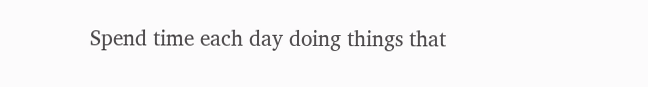Spend time each day doing things that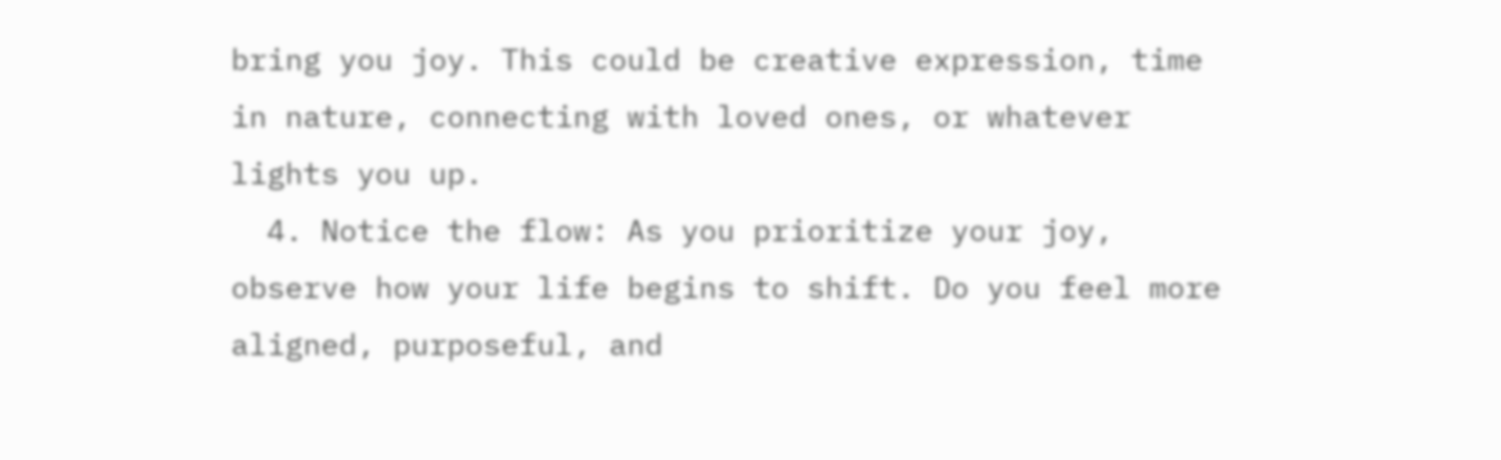bring you joy. This could be creative expression, time in nature, connecting with loved ones, or whatever lights you up.
  4. Notice the flow: As you prioritize your joy, observe how your life begins to shift. Do you feel more aligned, purposeful, and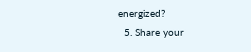energized?
  5. Share your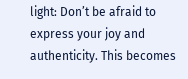light: Don’t be afraid to express your joy and authenticity. This becomes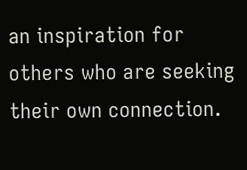an inspiration for others who are seeking their own connection.